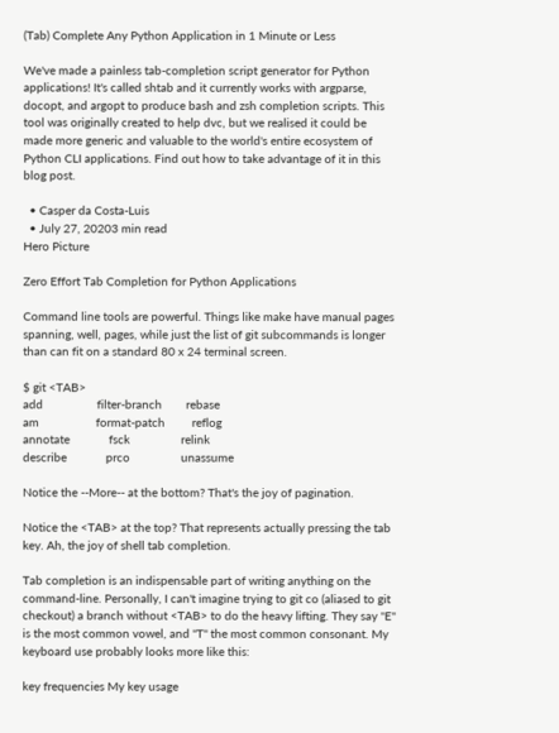(Tab) Complete Any Python Application in 1 Minute or Less

We've made a painless tab-completion script generator for Python applications! It's called shtab and it currently works with argparse, docopt, and argopt to produce bash and zsh completion scripts. This tool was originally created to help dvc, but we realised it could be made more generic and valuable to the world's entire ecosystem of Python CLI applications. Find out how to take advantage of it in this blog post.

  • Casper da Costa-Luis
  • July 27, 20203 min read
Hero Picture

Zero Effort Tab Completion for Python Applications

Command line tools are powerful. Things like make have manual pages spanning, well, pages, while just the list of git subcommands is longer than can fit on a standard 80 x 24 terminal screen.

$ git <TAB>
add                  filter-branch        rebase
am                   format-patch         reflog
annotate             fsck                 relink
describe             prco                 unassume

Notice the --More-- at the bottom? That's the joy of pagination.

Notice the <TAB> at the top? That represents actually pressing the tab key. Ah, the joy of shell tab completion.

Tab completion is an indispensable part of writing anything on the command-line. Personally, I can't imagine trying to git co (aliased to git checkout) a branch without <TAB> to do the heavy lifting. They say "E" is the most common vowel, and "T" the most common consonant. My keyboard use probably looks more like this:

key frequencies My key usage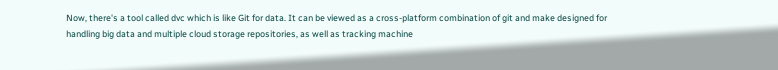Now, there's a tool called dvc which is like Git for data. It can be viewed as a cross-platform combination of git and make designed for handling big data and multiple cloud storage repositories, as well as tracking machine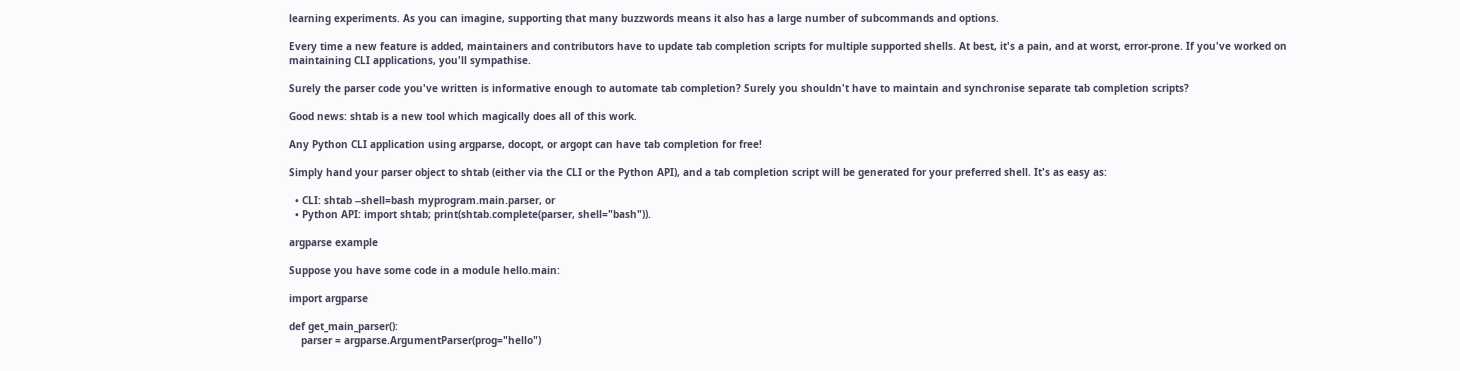learning experiments. As you can imagine, supporting that many buzzwords means it also has a large number of subcommands and options.

Every time a new feature is added, maintainers and contributors have to update tab completion scripts for multiple supported shells. At best, it's a pain, and at worst, error-prone. If you've worked on maintaining CLI applications, you'll sympathise.

Surely the parser code you've written is informative enough to automate tab completion? Surely you shouldn't have to maintain and synchronise separate tab completion scripts?

Good news: shtab is a new tool which magically does all of this work.

Any Python CLI application using argparse, docopt, or argopt can have tab completion for free!

Simply hand your parser object to shtab (either via the CLI or the Python API), and a tab completion script will be generated for your preferred shell. It's as easy as:

  • CLI: shtab --shell=bash myprogram.main.parser, or
  • Python API: import shtab; print(shtab.complete(parser, shell="bash")).

argparse example

Suppose you have some code in a module hello.main:

import argparse

def get_main_parser():
    parser = argparse.ArgumentParser(prog="hello")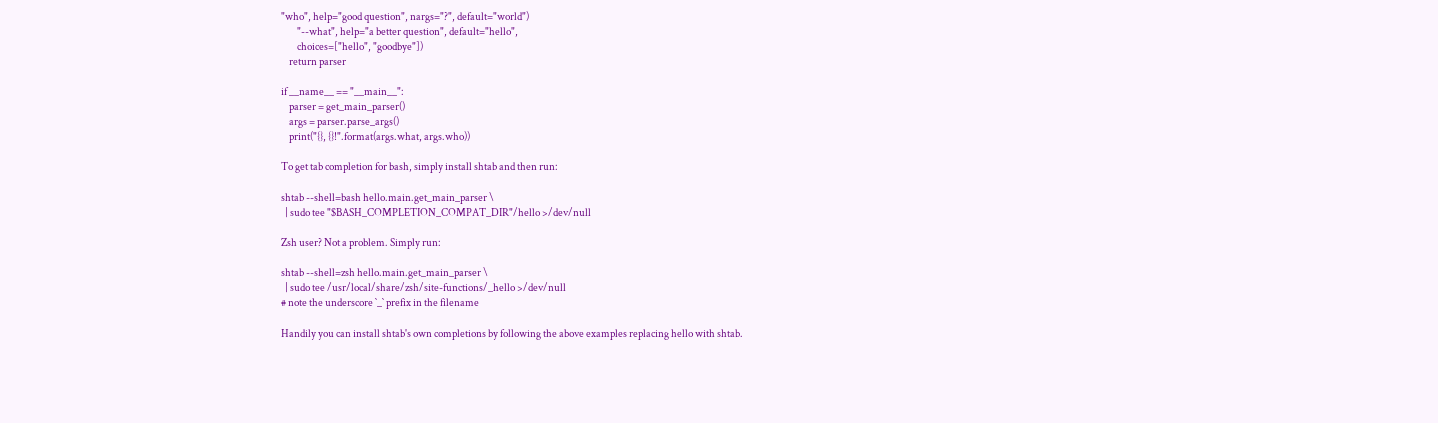"who", help="good question", nargs="?", default="world")
        "--what", help="a better question", default="hello",
        choices=["hello", "goodbye"])
    return parser

if __name__ == "__main__":
    parser = get_main_parser()
    args = parser.parse_args()
    print("{}, {}!".format(args.what, args.who))

To get tab completion for bash, simply install shtab and then run:

shtab --shell=bash hello.main.get_main_parser \
  | sudo tee "$BASH_COMPLETION_COMPAT_DIR"/hello >/dev/null

Zsh user? Not a problem. Simply run:

shtab --shell=zsh hello.main.get_main_parser \
  | sudo tee /usr/local/share/zsh/site-functions/_hello >/dev/null
# note the underscore `_` prefix in the filename

Handily you can install shtab's own completions by following the above examples replacing hello with shtab.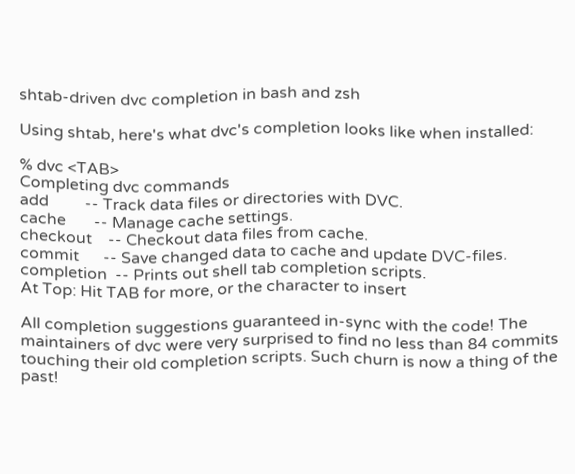shtab-driven dvc completion in bash and zsh

Using shtab, here's what dvc's completion looks like when installed:

% dvc <TAB>
Completing dvc commands
add         -- Track data files or directories with DVC.
cache       -- Manage cache settings.
checkout    -- Checkout data files from cache.
commit      -- Save changed data to cache and update DVC-files.
completion  -- Prints out shell tab completion scripts.
At Top: Hit TAB for more, or the character to insert

All completion suggestions guaranteed in-sync with the code! The maintainers of dvc were very surprised to find no less than 84 commits touching their old completion scripts. Such churn is now a thing of the past!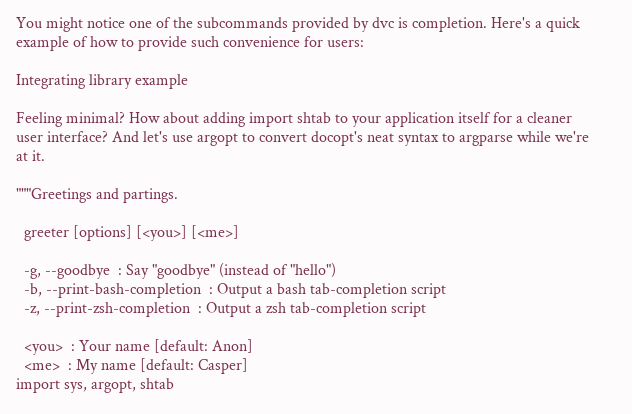You might notice one of the subcommands provided by dvc is completion. Here's a quick example of how to provide such convenience for users:

Integrating library example

Feeling minimal? How about adding import shtab to your application itself for a cleaner user interface? And let's use argopt to convert docopt's neat syntax to argparse while we're at it.

"""Greetings and partings.

  greeter [options] [<you>] [<me>]

  -g, --goodbye  : Say "goodbye" (instead of "hello")
  -b, --print-bash-completion  : Output a bash tab-completion script
  -z, --print-zsh-completion  : Output a zsh tab-completion script

  <you>  : Your name [default: Anon]
  <me>  : My name [default: Casper]
import sys, argopt, shtab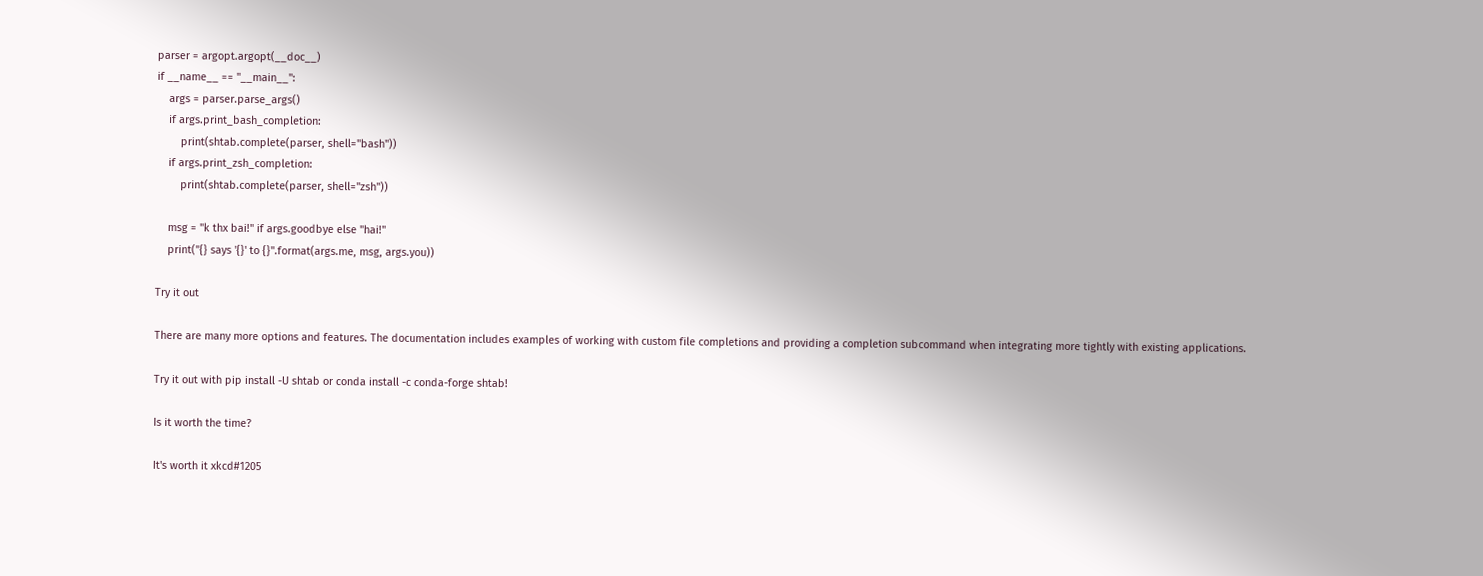parser = argopt.argopt(__doc__)
if __name__ == "__main__":
    args = parser.parse_args()
    if args.print_bash_completion:
        print(shtab.complete(parser, shell="bash"))
    if args.print_zsh_completion:
        print(shtab.complete(parser, shell="zsh"))

    msg = "k thx bai!" if args.goodbye else "hai!"
    print("{} says '{}' to {}".format(args.me, msg, args.you))

Try it out

There are many more options and features. The documentation includes examples of working with custom file completions and providing a completion subcommand when integrating more tightly with existing applications.

Try it out with pip install -U shtab or conda install -c conda-forge shtab!

Is it worth the time?

It's worth it xkcd#1205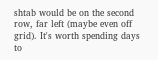shtab would be on the second row, far left (maybe even off grid). It's worth spending days to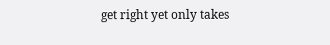get right yet only takes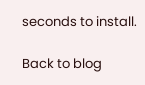seconds to install.

Back to blog